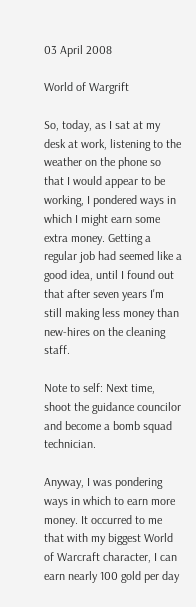03 April 2008

World of Wargrift

So, today, as I sat at my desk at work, listening to the weather on the phone so that I would appear to be working, I pondered ways in which I might earn some extra money. Getting a regular job had seemed like a good idea, until I found out that after seven years I'm still making less money than new-hires on the cleaning staff.

Note to self: Next time, shoot the guidance councilor and become a bomb squad technician.

Anyway, I was pondering ways in which to earn more money. It occurred to me that with my biggest World of Warcraft character, I can earn nearly 100 gold per day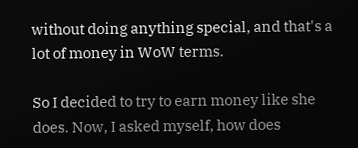without doing anything special, and that's a lot of money in WoW terms.

So I decided to try to earn money like she does. Now, I asked myself, how does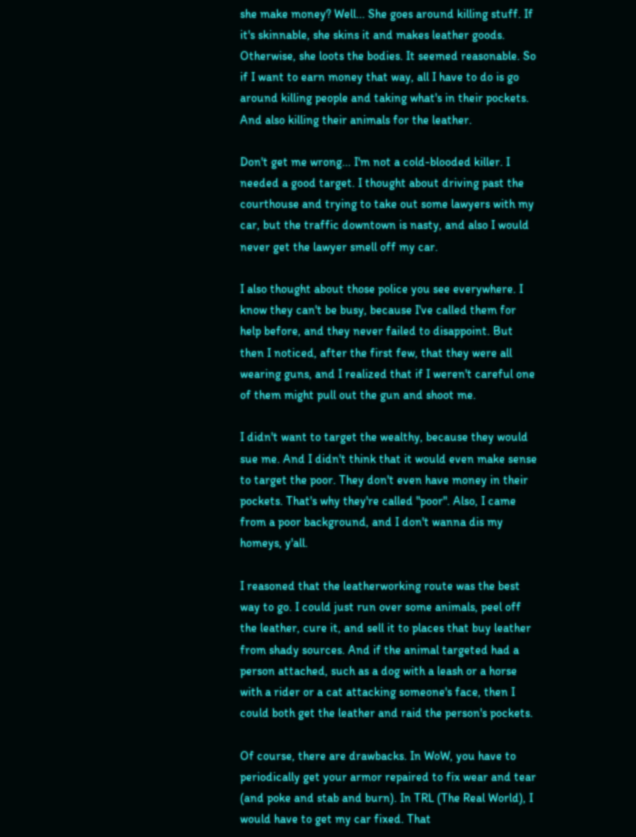she make money? Well... She goes around killing stuff. If it's skinnable, she skins it and makes leather goods. Otherwise, she loots the bodies. It seemed reasonable. So if I want to earn money that way, all I have to do is go around killing people and taking what's in their pockets. And also killing their animals for the leather.

Don't get me wrong... I'm not a cold-blooded killer. I needed a good target. I thought about driving past the courthouse and trying to take out some lawyers with my car, but the traffic downtown is nasty, and also I would never get the lawyer smell off my car.

I also thought about those police you see everywhere. I know they can't be busy, because I've called them for help before, and they never failed to disappoint. But then I noticed, after the first few, that they were all wearing guns, and I realized that if I weren't careful one of them might pull out the gun and shoot me.

I didn't want to target the wealthy, because they would sue me. And I didn't think that it would even make sense to target the poor. They don't even have money in their pockets. That's why they're called "poor". Also, I came from a poor background, and I don't wanna dis my homeys, y'all.

I reasoned that the leatherworking route was the best way to go. I could just run over some animals, peel off the leather, cure it, and sell it to places that buy leather from shady sources. And if the animal targeted had a person attached, such as a dog with a leash or a horse with a rider or a cat attacking someone's face, then I could both get the leather and raid the person's pockets.

Of course, there are drawbacks. In WoW, you have to periodically get your armor repaired to fix wear and tear (and poke and stab and burn). In TRL (The Real World), I would have to get my car fixed. That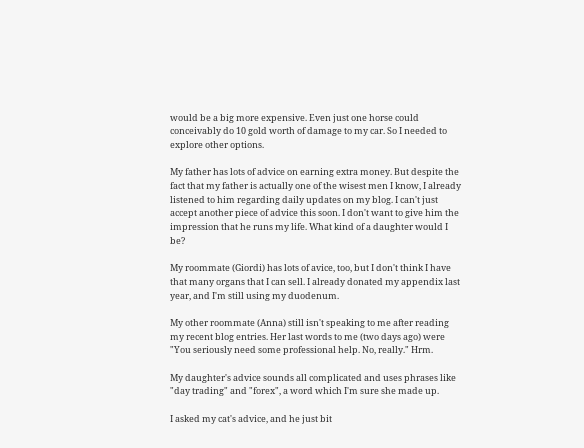would be a big more expensive. Even just one horse could conceivably do 10 gold worth of damage to my car. So I needed to explore other options.

My father has lots of advice on earning extra money. But despite the fact that my father is actually one of the wisest men I know, I already listened to him regarding daily updates on my blog. I can't just accept another piece of advice this soon. I don't want to give him the impression that he runs my life. What kind of a daughter would I be?

My roommate (Giordi) has lots of avice, too, but I don't think I have that many organs that I can sell. I already donated my appendix last year, and I'm still using my duodenum.

My other roommate (Anna) still isn't speaking to me after reading my recent blog entries. Her last words to me (two days ago) were "You seriously need some professional help. No, really." Hrm.

My daughter's advice sounds all complicated and uses phrases like "day trading" and "forex", a word which I'm sure she made up.

I asked my cat's advice, and he just bit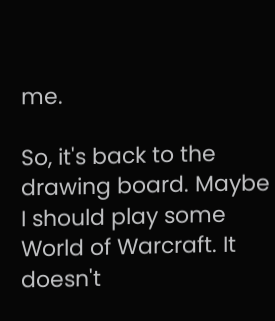me.

So, it's back to the drawing board. Maybe I should play some World of Warcraft. It doesn't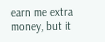earn me extra money, but it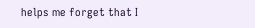helps me forget that I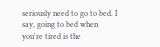seriously need to go to bed. I say, going to bed when you're tired is the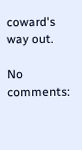coward's way out.

No comments: